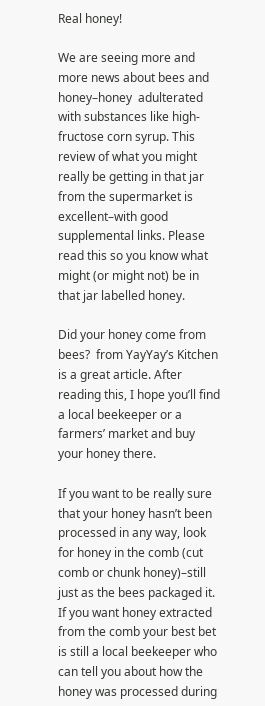Real honey!

We are seeing more and more news about bees and honey–honey  adulterated with substances like high-fructose corn syrup. This review of what you might really be getting in that jar from the supermarket is excellent–with good supplemental links. Please read this so you know what might (or might not) be in that jar labelled honey.

Did your honey come from bees?  from YayYay’s Kitchen is a great article. After reading this, I hope you’ll find a local beekeeper or a farmers’ market and buy your honey there.

If you want to be really sure that your honey hasn’t been processed in any way, look for honey in the comb (cut comb or chunk honey)–still just as the bees packaged it. If you want honey extracted from the comb your best bet is still a local beekeeper who can tell you about how the honey was processed during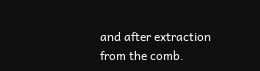and after extraction from the comb.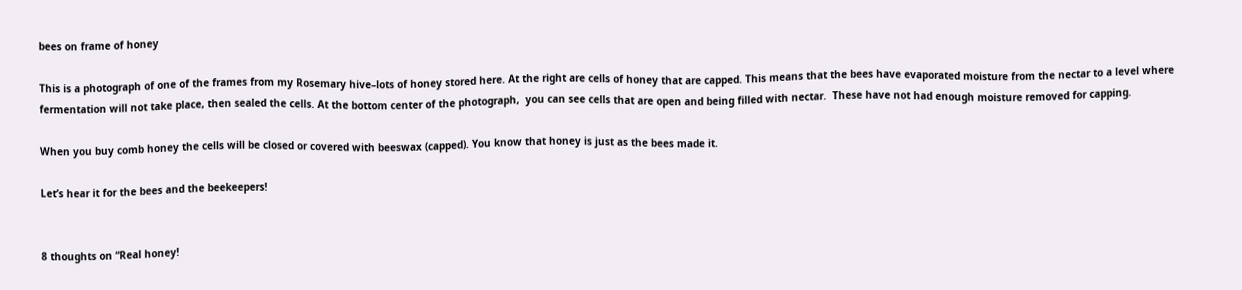bees on frame of honey

This is a photograph of one of the frames from my Rosemary hive–lots of honey stored here. At the right are cells of honey that are capped. This means that the bees have evaporated moisture from the nectar to a level where fermentation will not take place, then sealed the cells. At the bottom center of the photograph,  you can see cells that are open and being filled with nectar.  These have not had enough moisture removed for capping.

When you buy comb honey the cells will be closed or covered with beeswax (capped). You know that honey is just as the bees made it.

Let’s hear it for the bees and the beekeepers!


8 thoughts on “Real honey!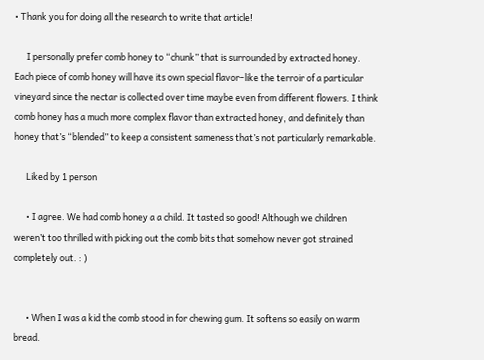• Thank you for doing all the research to write that article!

      I personally prefer comb honey to “chunk” that is surrounded by extracted honey. Each piece of comb honey will have its own special flavor–like the terroir of a particular vineyard since the nectar is collected over time maybe even from different flowers. I think comb honey has a much more complex flavor than extracted honey, and definitely than honey that’s “blended” to keep a consistent sameness that’s not particularly remarkable.

      Liked by 1 person

      • I agree. We had comb honey a a child. It tasted so good! Although we children weren’t too thrilled with picking out the comb bits that somehow never got strained completely out. : )


      • When I was a kid the comb stood in for chewing gum. It softens so easily on warm bread.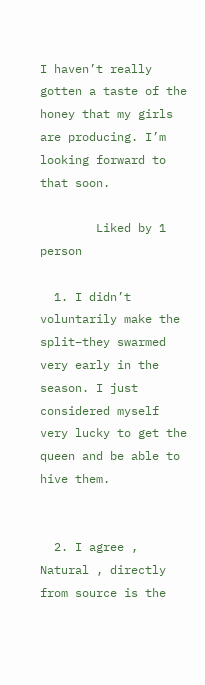I haven’t really gotten a taste of the honey that my girls are producing. I’m looking forward to that soon.

        Liked by 1 person

  1. I didn’t voluntarily make the split–they swarmed very early in the season. I just considered myself very lucky to get the queen and be able to hive them.


  2. I agree , Natural , directly from source is the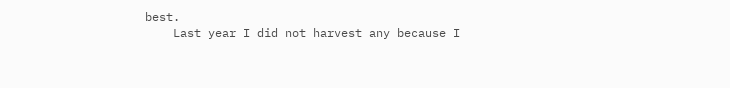best.
    Last year I did not harvest any because I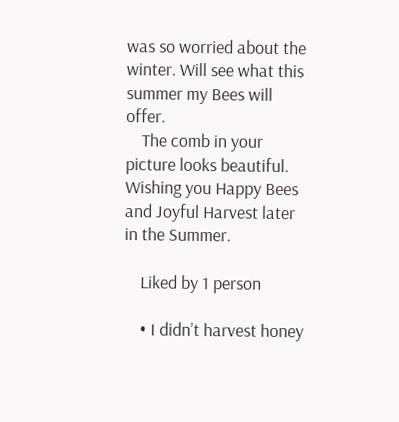was so worried about the winter. Will see what this summer my Bees will offer.
    The comb in your picture looks beautiful. Wishing you Happy Bees and Joyful Harvest later in the Summer.

    Liked by 1 person

    • I didn’t harvest honey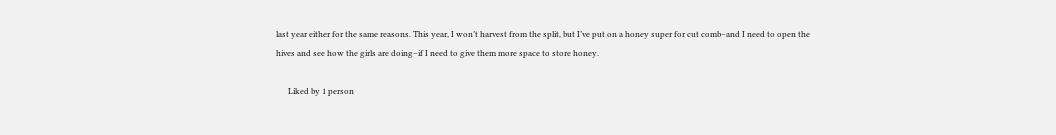last year either for the same reasons. This year, I won’t harvest from the split, but I’ve put on a honey super for cut comb–and I need to open the hives and see how the girls are doing–if I need to give them more space to store honey.

      Liked by 1 person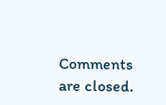Comments are closed.